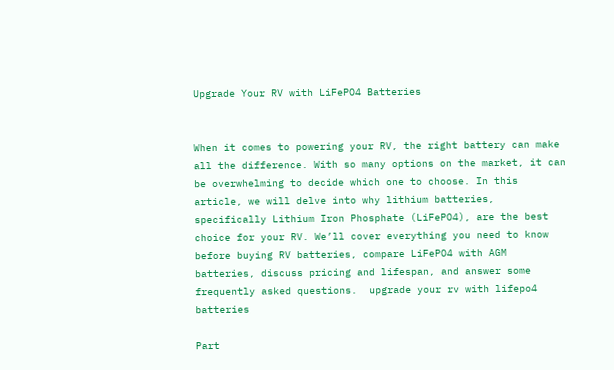Upgrade Your RV with LiFePO4 Batteries


When it comes to powering your RV, the right battery can make all the difference. With so many options on the market, it can be overwhelming to decide which one to choose. In this article, we will delve into why lithium batteries, specifically Lithium Iron Phosphate (LiFePO4), are the best choice for your RV. We’ll cover everything you need to know before buying RV batteries, compare LiFePO4 with AGM batteries, discuss pricing and lifespan, and answer some frequently asked questions.  upgrade your rv with lifepo4 batteries

Part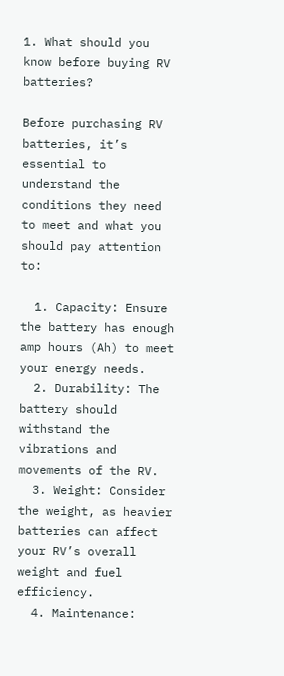1. What should you know before buying RV batteries?

Before purchasing RV batteries, it’s essential to understand the conditions they need to meet and what you should pay attention to:

  1. Capacity: Ensure the battery has enough amp hours (Ah) to meet your energy needs.
  2. Durability: The battery should withstand the vibrations and movements of the RV.
  3. Weight: Consider the weight, as heavier batteries can affect your RV’s overall weight and fuel efficiency.
  4. Maintenance: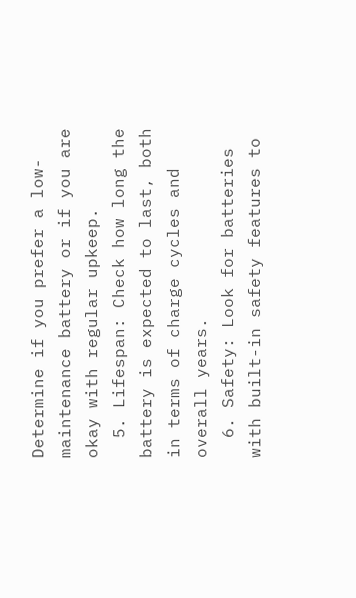Determine if you prefer a low-maintenance battery or if you are okay with regular upkeep.
  5. Lifespan: Check how long the battery is expected to last, both in terms of charge cycles and overall years.
  6. Safety: Look for batteries with built-in safety features to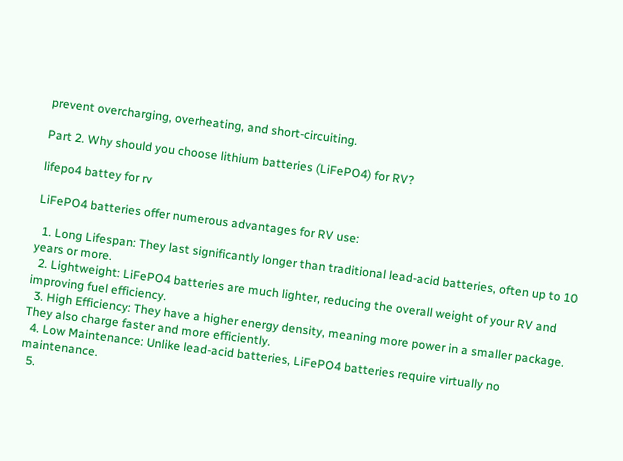prevent overcharging, overheating, and short-circuiting.

Part 2. Why should you choose lithium batteries (LiFePO4) for RV?

lifepo4 battey for rv

LiFePO4 batteries offer numerous advantages for RV use:

  1. Long Lifespan: They last significantly longer than traditional lead-acid batteries, often up to 10 years or more.
  2. Lightweight: LiFePO4 batteries are much lighter, reducing the overall weight of your RV and improving fuel efficiency.
  3. High Efficiency: They have a higher energy density, meaning more power in a smaller package. They also charge faster and more efficiently.
  4. Low Maintenance: Unlike lead-acid batteries, LiFePO4 batteries require virtually no maintenance.
  5.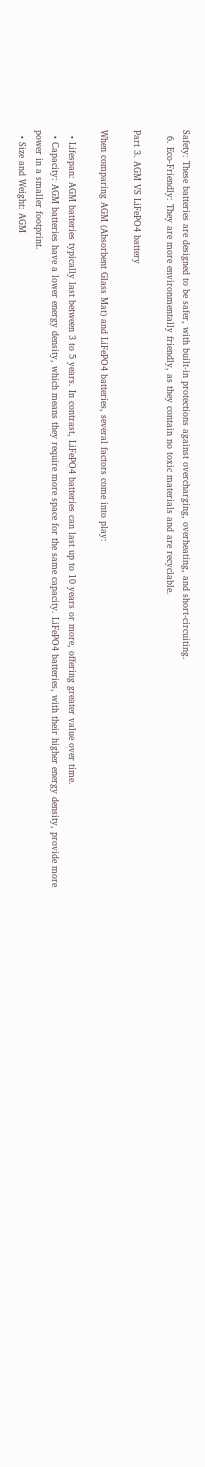Safety: These batteries are designed to be safer, with built-in protections against overcharging, overheating, and short-circuiting.
  6. Eco-Friendly: They are more environmentally friendly, as they contain no toxic materials and are recyclable.

Part 3. AGM VS LiFePO4 battery

When comparing AGM (Absorbent Glass Mat) and LiFePO4 batteries, several factors come into play:

  • Lifespan: AGM batteries typically last between 3 to 5 years. In contrast, LiFePO4 batteries can last up to 10 years or more, offering greater value over time.
  • Capacity: AGM batteries have a lower energy density, which means they require more space for the same capacity. LiFePO4 batteries, with their higher energy density, provide more power in a smaller footprint.
  • Size and Weight: AGM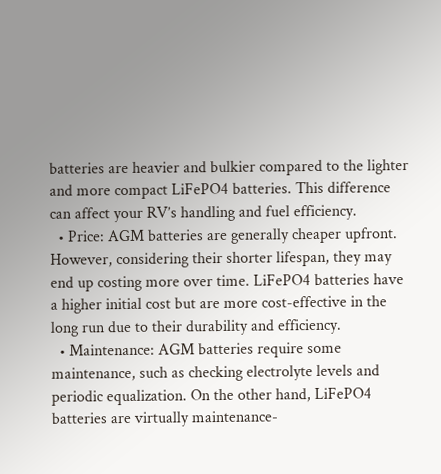batteries are heavier and bulkier compared to the lighter and more compact LiFePO4 batteries. This difference can affect your RV’s handling and fuel efficiency.
  • Price: AGM batteries are generally cheaper upfront. However, considering their shorter lifespan, they may end up costing more over time. LiFePO4 batteries have a higher initial cost but are more cost-effective in the long run due to their durability and efficiency.
  • Maintenance: AGM batteries require some maintenance, such as checking electrolyte levels and periodic equalization. On the other hand, LiFePO4 batteries are virtually maintenance-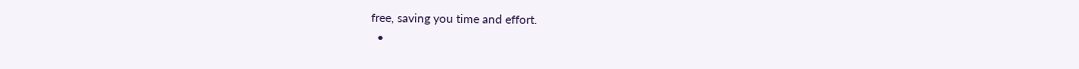free, saving you time and effort.
  •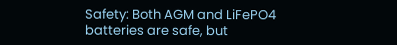Safety: Both AGM and LiFePO4 batteries are safe, but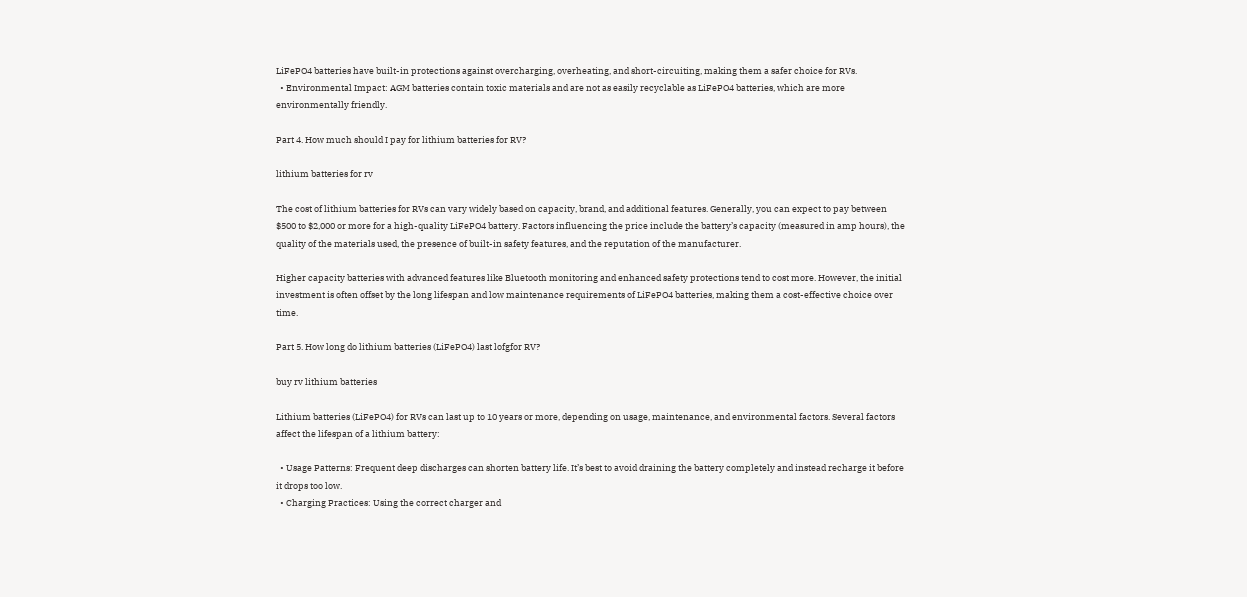LiFePO4 batteries have built-in protections against overcharging, overheating, and short-circuiting, making them a safer choice for RVs.
  • Environmental Impact: AGM batteries contain toxic materials and are not as easily recyclable as LiFePO4 batteries, which are more environmentally friendly.

Part 4. How much should I pay for lithium batteries for RV?

lithium batteries for rv

The cost of lithium batteries for RVs can vary widely based on capacity, brand, and additional features. Generally, you can expect to pay between $500 to $2,000 or more for a high-quality LiFePO4 battery. Factors influencing the price include the battery’s capacity (measured in amp hours), the quality of the materials used, the presence of built-in safety features, and the reputation of the manufacturer.

Higher capacity batteries with advanced features like Bluetooth monitoring and enhanced safety protections tend to cost more. However, the initial investment is often offset by the long lifespan and low maintenance requirements of LiFePO4 batteries, making them a cost-effective choice over time.

Part 5. How long do lithium batteries (LiFePO4) last lofgfor RV?

buy rv lithium batteries

Lithium batteries (LiFePO4) for RVs can last up to 10 years or more, depending on usage, maintenance, and environmental factors. Several factors affect the lifespan of a lithium battery:

  • Usage Patterns: Frequent deep discharges can shorten battery life. It’s best to avoid draining the battery completely and instead recharge it before it drops too low.
  • Charging Practices: Using the correct charger and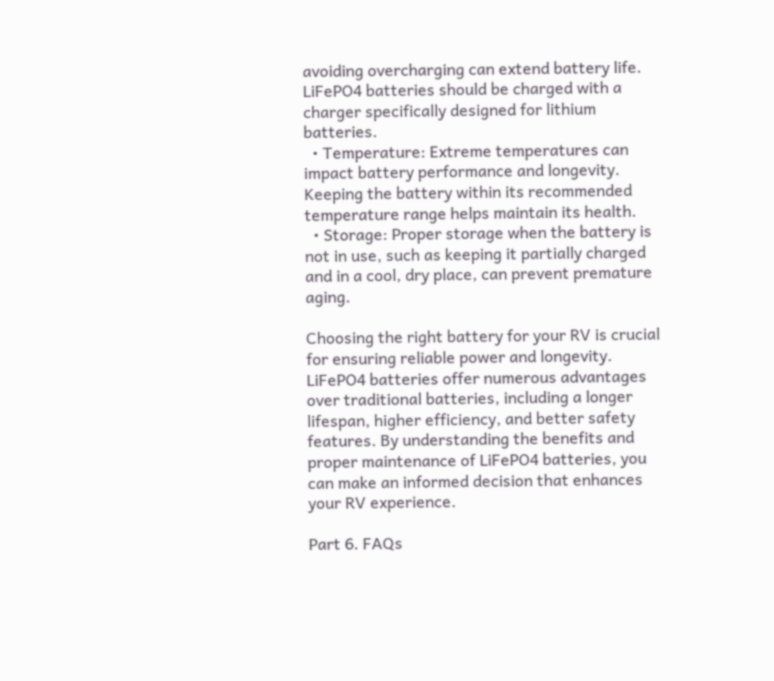avoiding overcharging can extend battery life. LiFePO4 batteries should be charged with a charger specifically designed for lithium batteries.
  • Temperature: Extreme temperatures can impact battery performance and longevity. Keeping the battery within its recommended temperature range helps maintain its health.
  • Storage: Proper storage when the battery is not in use, such as keeping it partially charged and in a cool, dry place, can prevent premature aging.

Choosing the right battery for your RV is crucial for ensuring reliable power and longevity. LiFePO4 batteries offer numerous advantages over traditional batteries, including a longer lifespan, higher efficiency, and better safety features. By understanding the benefits and proper maintenance of LiFePO4 batteries, you can make an informed decision that enhances your RV experience.

Part 6. FAQs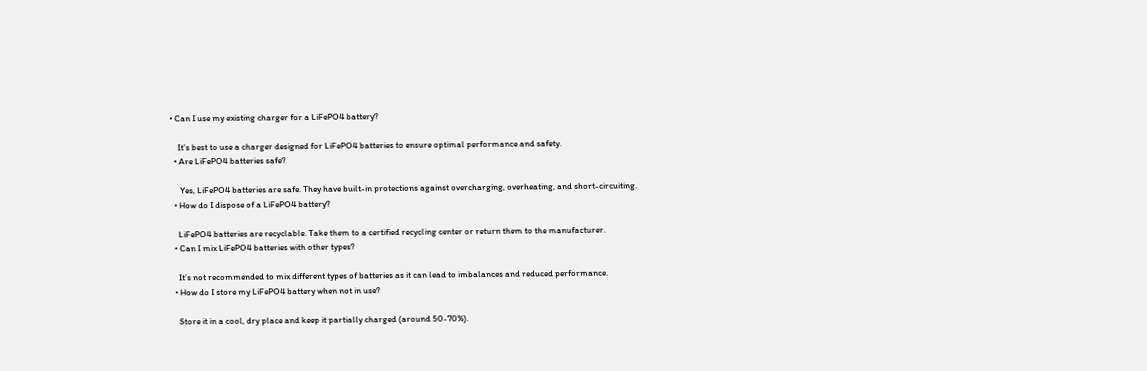• Can I use my existing charger for a LiFePO4 battery?

    It’s best to use a charger designed for LiFePO4 batteries to ensure optimal performance and safety.
  • Are LiFePO4 batteries safe?

     Yes, LiFePO4 batteries are safe. They have built-in protections against overcharging, overheating, and short-circuiting.
  • How do I dispose of a LiFePO4 battery?

    LiFePO4 batteries are recyclable. Take them to a certified recycling center or return them to the manufacturer.
  • Can I mix LiFePO4 batteries with other types?

    It’s not recommended to mix different types of batteries as it can lead to imbalances and reduced performance.
  • How do I store my LiFePO4 battery when not in use?

    Store it in a cool, dry place and keep it partially charged (around 50-70%).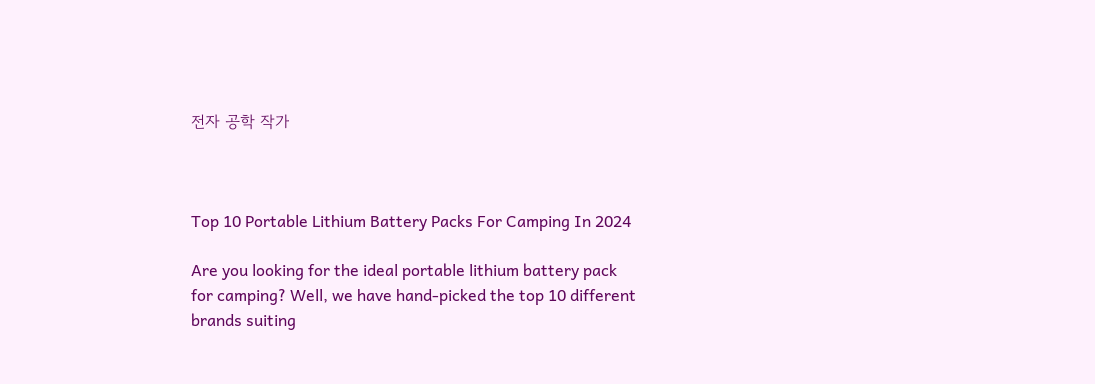전자 공학 작가



Top 10 Portable Lithium Battery Packs For Camping In 2024

Are you looking for the ideal portable lithium battery pack for camping? Well, we have hand-picked the top 10 different brands suiting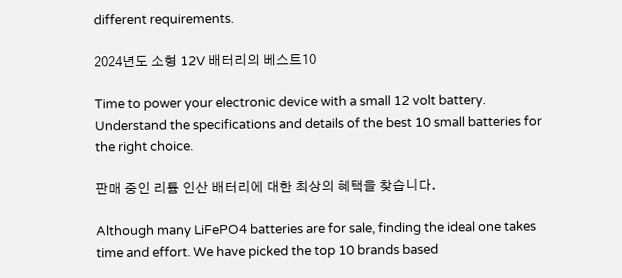different requirements.

2024년도 소형 12V 배터리의 베스트10

Time to power your electronic device with a small 12 volt battery. Understand the specifications and details of the best 10 small batteries for the right choice.

판매 중인 리튬 인산 배터리에 대한 최상의 혜택을 찾습니다.

Although many LiFePO4 batteries are for sale, finding the ideal one takes time and effort. We have picked the top 10 brands based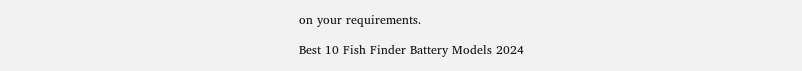on your requirements.

Best 10 Fish Finder Battery Models 2024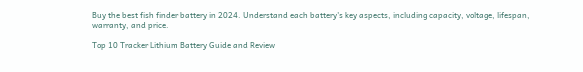Buy the best fish finder battery in 2024. Understand each battery's key aspects, including capacity, voltage, lifespan, warranty, and price.

Top 10 Tracker Lithium Battery Guide and Review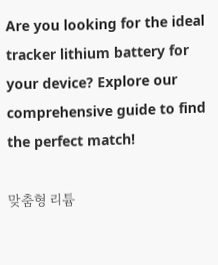Are you looking for the ideal tracker lithium battery for your device? Explore our comprehensive guide to find the perfect match!

맞춤형 리튬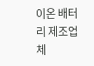이온 배터리 제조업체